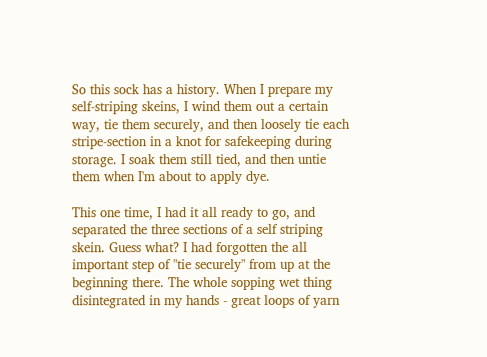So this sock has a history. When I prepare my self-striping skeins, I wind them out a certain way, tie them securely, and then loosely tie each stripe-section in a knot for safekeeping during storage. I soak them still tied, and then untie them when I'm about to apply dye.

This one time, I had it all ready to go, and separated the three sections of a self striping skein. Guess what? I had forgotten the all important step of "tie securely" from up at the beginning there. The whole sopping wet thing disintegrated in my hands - great loops of yarn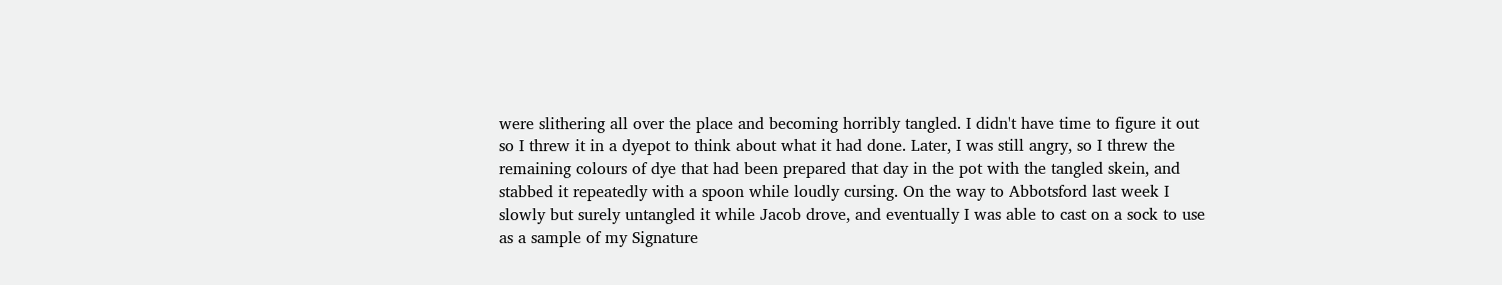were slithering all over the place and becoming horribly tangled. I didn't have time to figure it out so I threw it in a dyepot to think about what it had done. Later, I was still angry, so I threw the remaining colours of dye that had been prepared that day in the pot with the tangled skein, and stabbed it repeatedly with a spoon while loudly cursing. On the way to Abbotsford last week I slowly but surely untangled it while Jacob drove, and eventually I was able to cast on a sock to use as a sample of my Signature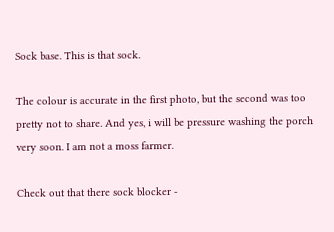Sock base. This is that sock.

The colour is accurate in the first photo, but the second was too pretty not to share. And yes, i will be pressure washing the porch very soon. I am not a moss farmer.

Check out that there sock blocker -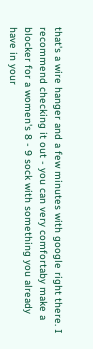that's a wire hanger and a few minutes with google right there. I recommend checking it out - you can very comfortaby make a blocker for a women's 8 - 9 sock with something you already have in your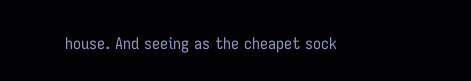house. And seeing as the cheapet sock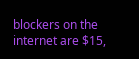blockers on the internet are $15,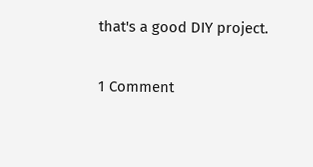that's a good DIY project.

1 Comment